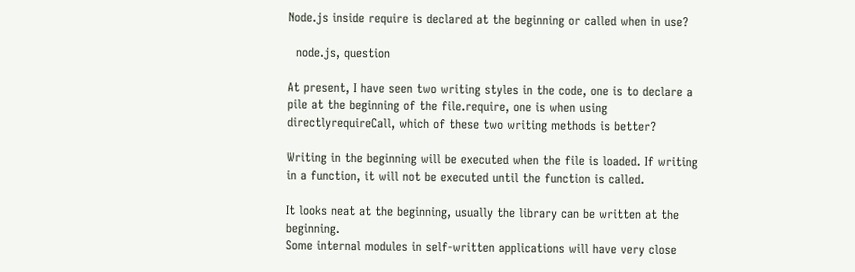Node.js inside require is declared at the beginning or called when in use?

  node.js, question

At present, I have seen two writing styles in the code, one is to declare a pile at the beginning of the file.require, one is when using directlyrequireCall, which of these two writing methods is better?

Writing in the beginning will be executed when the file is loaded. If writing in a function, it will not be executed until the function is called.

It looks neat at the beginning, usually the library can be written at the beginning.
Some internal modules in self-written applications will have very close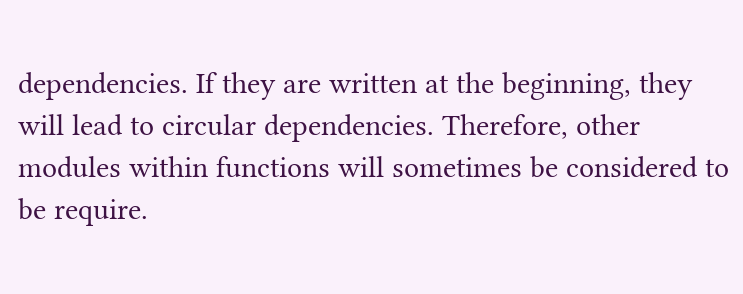dependencies. If they are written at the beginning, they will lead to circular dependencies. Therefore, other modules within functions will sometimes be considered to be require.